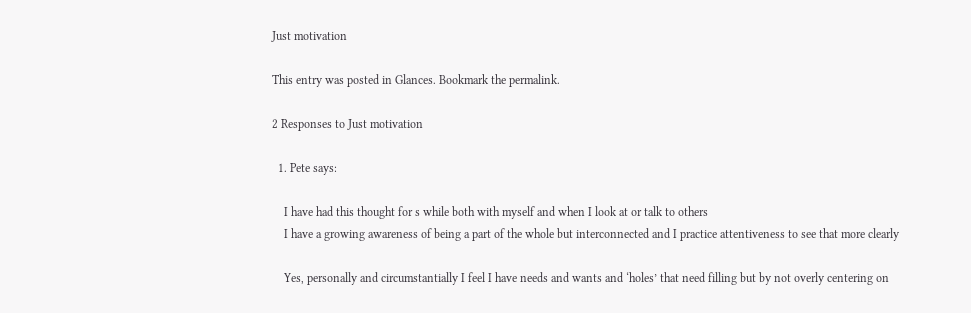Just motivation

This entry was posted in Glances. Bookmark the permalink.

2 Responses to Just motivation

  1. Pete says:

    I have had this thought for s while both with myself and when I look at or talk to others
    I have a growing awareness of being a part of the whole but interconnected and I practice attentiveness to see that more clearly

    Yes, personally and circumstantially I feel I have needs and wants and ‘holes’ that need filling but by not overly centering on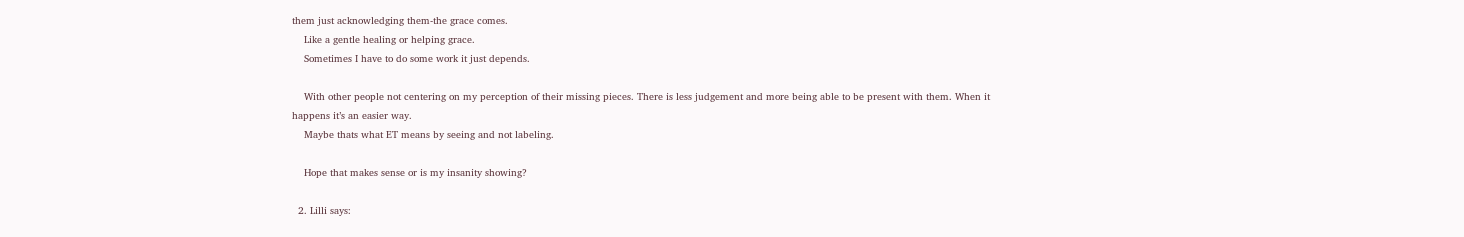them just acknowledging them-the grace comes.
    Like a gentle healing or helping grace.
    Sometimes I have to do some work it just depends.

    With other people not centering on my perception of their missing pieces. There is less judgement and more being able to be present with them. When it happens it’s an easier way.
    Maybe thats what ET means by seeing and not labeling.

    Hope that makes sense or is my insanity showing?

  2. Lilli says: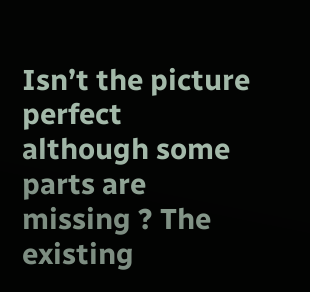Isn’t the picture perfect although some parts are missing ? The existing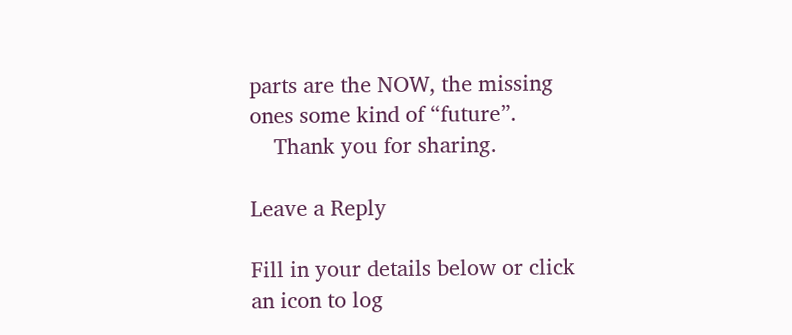parts are the NOW, the missing ones some kind of “future”.
    Thank you for sharing.

Leave a Reply

Fill in your details below or click an icon to log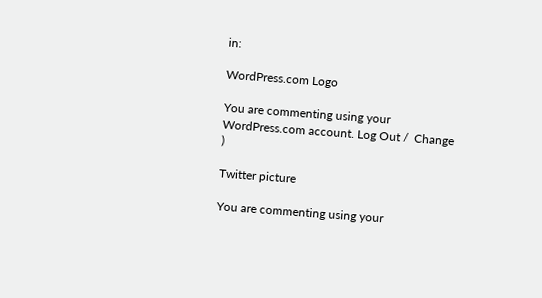in:

WordPress.com Logo

You are commenting using your WordPress.com account. Log Out /  Change )

Twitter picture

You are commenting using your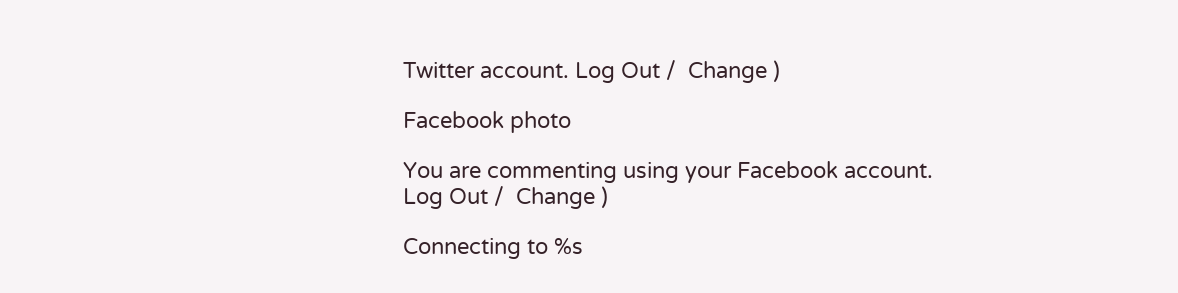Twitter account. Log Out /  Change )

Facebook photo

You are commenting using your Facebook account. Log Out /  Change )

Connecting to %s